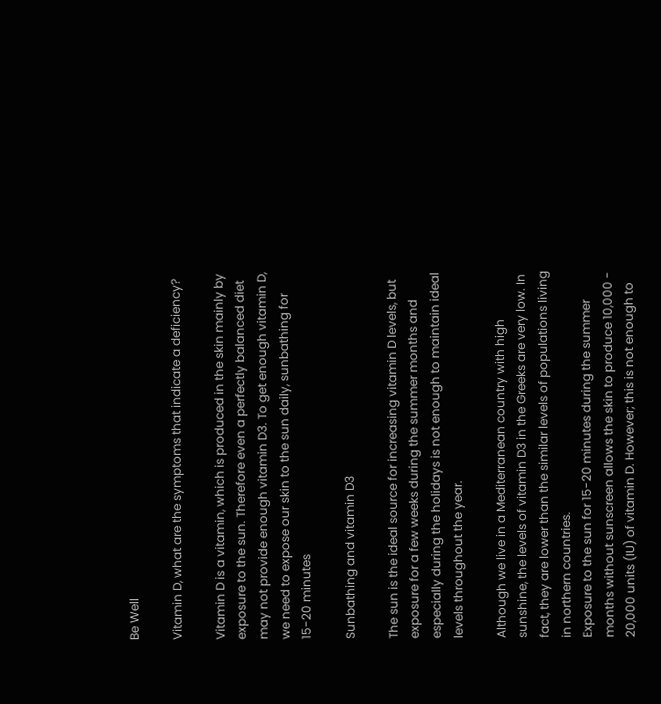Be Well

Vitamin D, what are the symptoms that indicate a deficiency?

Vitamin D is a vitamin, which is produced in the skin mainly by exposure to the sun. Therefore even a perfectly balanced diet may not provide enough vitamin D3. To get enough vitamin D, we need to expose our skin to the sun daily, sunbathing for 15-20 minutes

Sunbathing and vitamin D3

The sun is the ideal source for increasing vitamin D levels, but exposure for a few weeks during the summer months and especially during the holidays is not enough to maintain ideal levels throughout the year.

Although we live in a Mediterranean country with high sunshine, the levels of vitamin D3 in the Greeks are very low. In fact, they are lower than the similar levels of populations living in northern countries.
Exposure to the sun for 15-20 minutes during the summer months without sunscreen allows the skin to produce 10,000 - 20,000 units (IU) of vitamin D. However; this is not enough to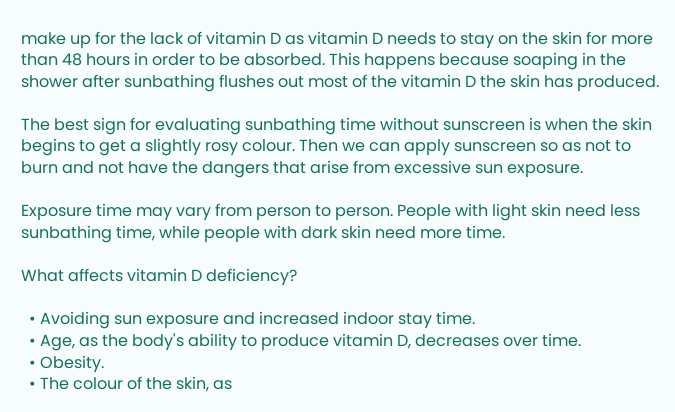make up for the lack of vitamin D as vitamin D needs to stay on the skin for more than 48 hours in order to be absorbed. This happens because soaping in the shower after sunbathing flushes out most of the vitamin D the skin has produced.

The best sign for evaluating sunbathing time without sunscreen is when the skin begins to get a slightly rosy colour. Then we can apply sunscreen so as not to burn and not have the dangers that arise from excessive sun exposure.

Exposure time may vary from person to person. People with light skin need less sunbathing time, while people with dark skin need more time.

What affects vitamin D deficiency?

  • Avoiding sun exposure and increased indoor stay time.
  • Age, as the body's ability to produce vitamin D, decreases over time.
  • Obesity.
  • The colour of the skin, as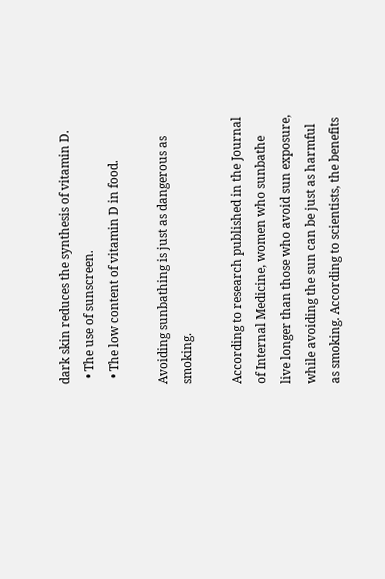dark skin reduces the synthesis of vitamin D.
  • The use of sunscreen.
  • The low content of vitamin D in food.

Avoiding sunbathing is just as dangerous as smoking.

According to research published in the Journal of Internal Medicine, women who sunbathe live longer than those who avoid sun exposure, while avoiding the sun can be just as harmful as smoking. According to scientists, the benefits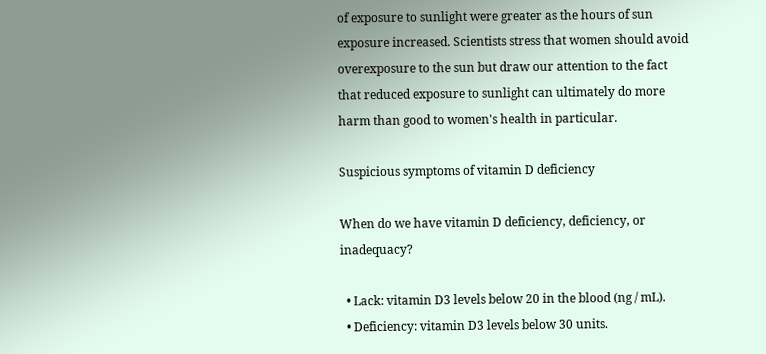of exposure to sunlight were greater as the hours of sun exposure increased. Scientists stress that women should avoid overexposure to the sun but draw our attention to the fact that reduced exposure to sunlight can ultimately do more harm than good to women's health in particular.

Suspicious symptoms of vitamin D deficiency

When do we have vitamin D deficiency, deficiency, or inadequacy?

  • Lack: vitamin D3 levels below 20 in the blood (ng / mL).
  • Deficiency: vitamin D3 levels below 30 units.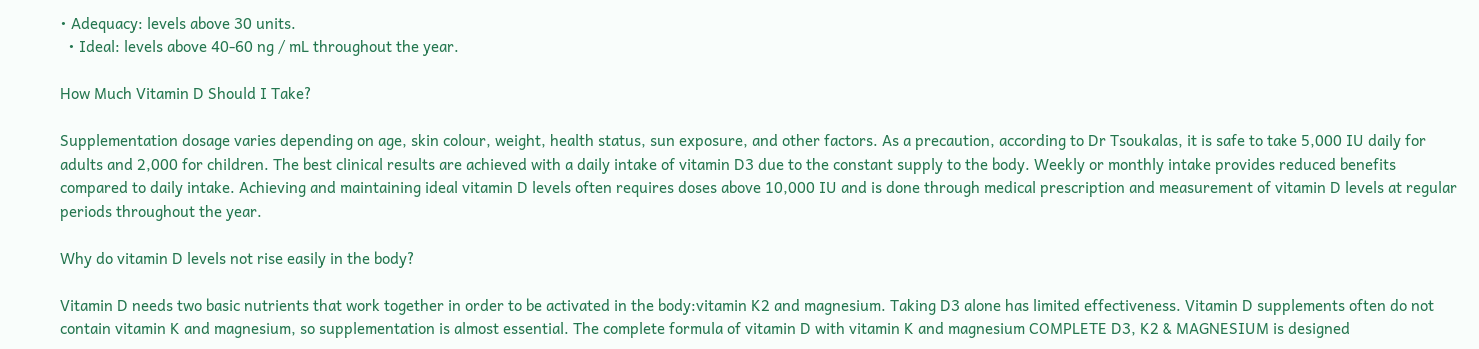• Adequacy: levels above 30 units.
  • Ideal: levels above 40-60 ng / mL throughout the year.

How Much Vitamin D Should I Take?

Supplementation dosage varies depending on age, skin colour, weight, health status, sun exposure, and other factors. As a precaution, according to Dr Tsoukalas, it is safe to take 5,000 IU daily for adults and 2,000 for children. The best clinical results are achieved with a daily intake of vitamin D3 due to the constant supply to the body. Weekly or monthly intake provides reduced benefits compared to daily intake. Achieving and maintaining ideal vitamin D levels often requires doses above 10,000 IU and is done through medical prescription and measurement of vitamin D levels at regular periods throughout the year.

Why do vitamin D levels not rise easily in the body?

Vitamin D needs two basic nutrients that work together in order to be activated in the body:vitamin K2 and magnesium. Taking D3 alone has limited effectiveness. Vitamin D supplements often do not contain vitamin K and magnesium, so supplementation is almost essential. The complete formula of vitamin D with vitamin K and magnesium COMPLETE D3, K2 & MAGNESIUM is designed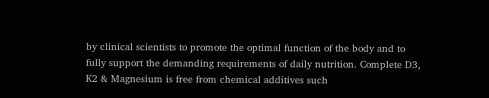by clinical scientists to promote the optimal function of the body and to fully support the demanding requirements of daily nutrition. Complete D3, K2 & Magnesium is free from chemical additives such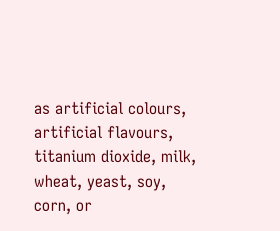as artificial colours, artificial flavours, titanium dioxide, milk, wheat, yeast, soy, corn, or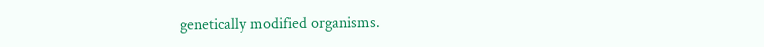genetically modified organisms.